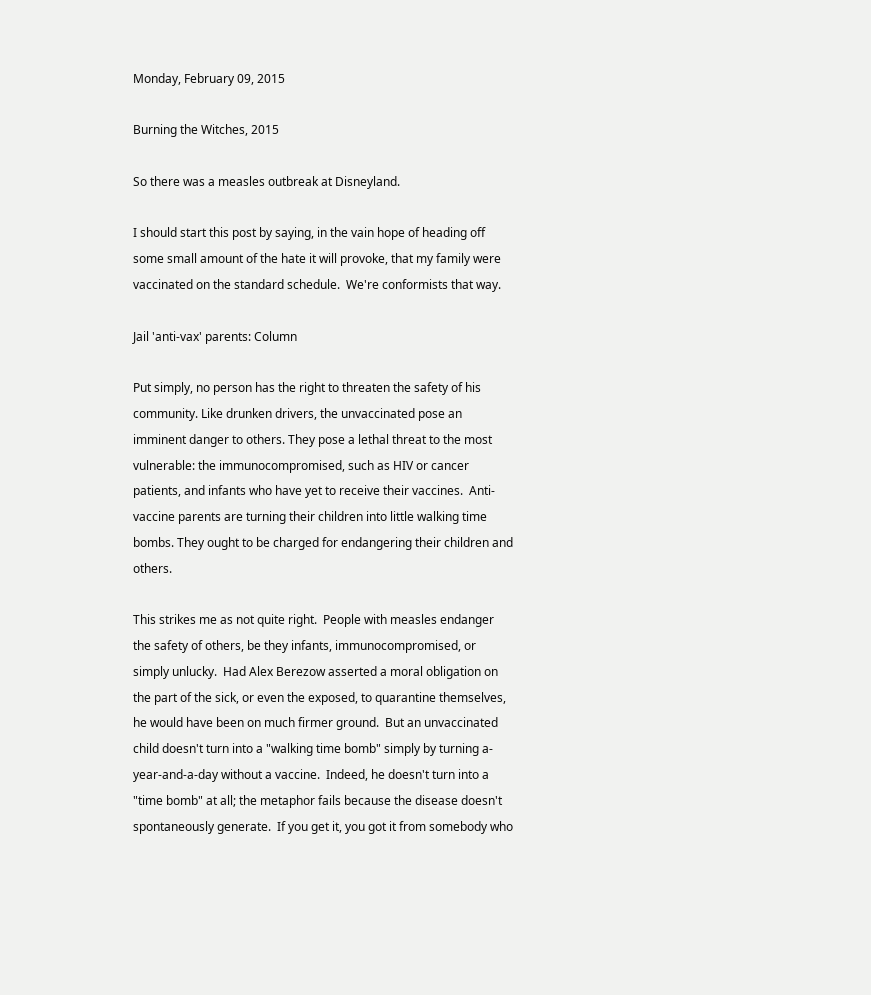Monday, February 09, 2015

Burning the Witches, 2015

So there was a measles outbreak at Disneyland.

I should start this post by saying, in the vain hope of heading off some small amount of the hate it will provoke, that my family were vaccinated on the standard schedule.  We're conformists that way.

Jail 'anti-vax' parents: Column

Put simply, no person has the right to threaten the safety of his community. Like drunken drivers, the unvaccinated pose an imminent danger to others. They pose a lethal threat to the most vulnerable: the immunocompromised, such as HIV or cancer patients, and infants who have yet to receive their vaccines.  Anti-vaccine parents are turning their children into little walking time bombs. They ought to be charged for endangering their children and others.

This strikes me as not quite right.  People with measles endanger the safety of others, be they infants, immunocompromised, or simply unlucky.  Had Alex Berezow asserted a moral obligation on the part of the sick, or even the exposed, to quarantine themselves, he would have been on much firmer ground.  But an unvaccinated child doesn't turn into a "walking time bomb" simply by turning a-year-and-a-day without a vaccine.  Indeed, he doesn't turn into a "time bomb" at all; the metaphor fails because the disease doesn't spontaneously generate.  If you get it, you got it from somebody who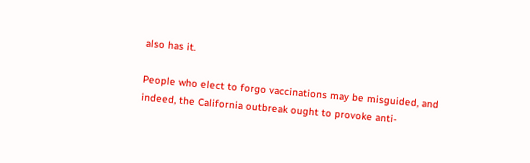also has it.

People who elect to forgo vaccinations may be misguided, and indeed, the California outbreak ought to provoke anti-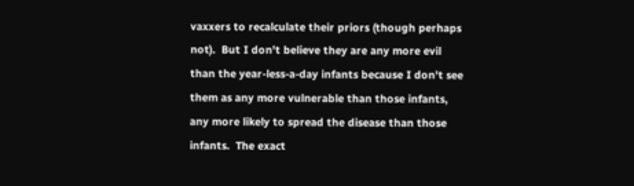vaxxers to recalculate their priors (though perhaps not).  But I don't believe they are any more evil than the year-less-a-day infants because I don't see them as any more vulnerable than those infants, any more likely to spread the disease than those infants.  The exact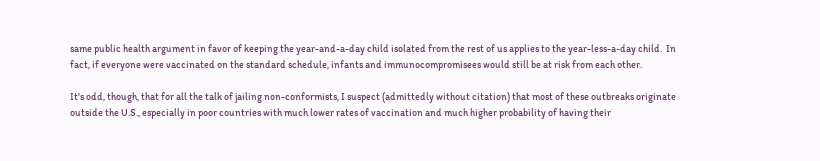same public health argument in favor of keeping the year-and-a-day child isolated from the rest of us applies to the year-less-a-day child.  In fact, if everyone were vaccinated on the standard schedule, infants and immunocompromisees would still be at risk from each other.

It's odd, though, that for all the talk of jailing non-conformists, I suspect (admittedly without citation) that most of these outbreaks originate outside the U.S., especially in poor countries with much lower rates of vaccination and much higher probability of having their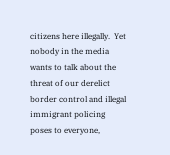citizens here illegally.  Yet nobody in the media wants to talk about the threat of our derelict border control and illegal immigrant policing poses to everyone,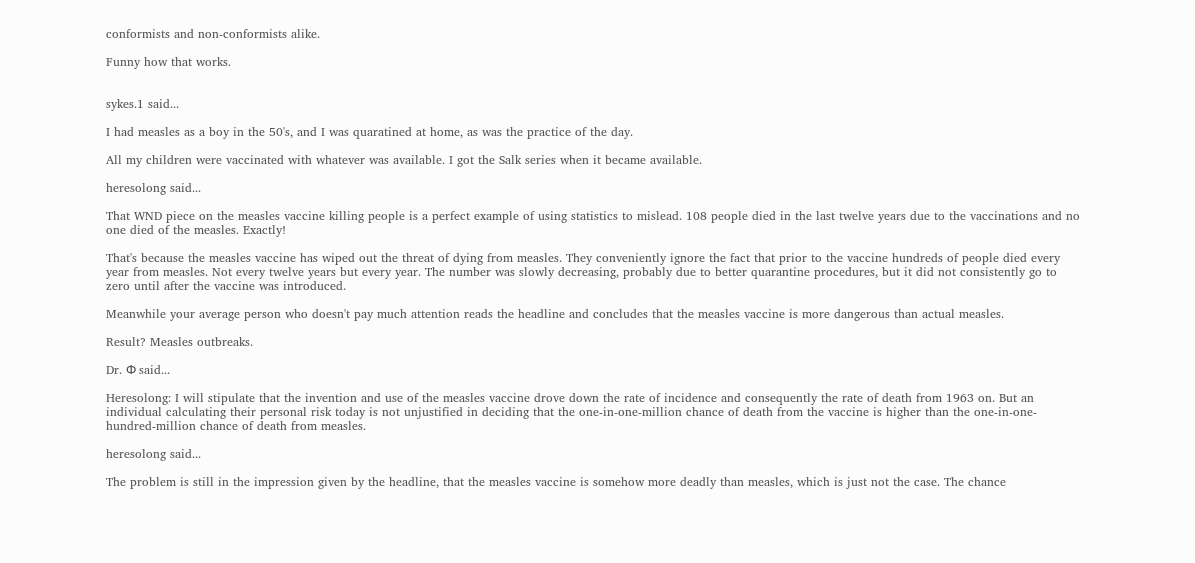conformists and non-conformists alike.

Funny how that works.


sykes.1 said...

I had measles as a boy in the 50's, and I was quaratined at home, as was the practice of the day.

All my children were vaccinated with whatever was available. I got the Salk series when it became available.

heresolong said...

That WND piece on the measles vaccine killing people is a perfect example of using statistics to mislead. 108 people died in the last twelve years due to the vaccinations and no one died of the measles. Exactly!

That's because the measles vaccine has wiped out the threat of dying from measles. They conveniently ignore the fact that prior to the vaccine hundreds of people died every year from measles. Not every twelve years but every year. The number was slowly decreasing, probably due to better quarantine procedures, but it did not consistently go to zero until after the vaccine was introduced.

Meanwhile your average person who doesn't pay much attention reads the headline and concludes that the measles vaccine is more dangerous than actual measles.

Result? Measles outbreaks.

Dr. Φ said...

Heresolong: I will stipulate that the invention and use of the measles vaccine drove down the rate of incidence and consequently the rate of death from 1963 on. But an individual calculating their personal risk today is not unjustified in deciding that the one-in-one-million chance of death from the vaccine is higher than the one-in-one-hundred-million chance of death from measles.

heresolong said...

The problem is still in the impression given by the headline, that the measles vaccine is somehow more deadly than measles, which is just not the case. The chance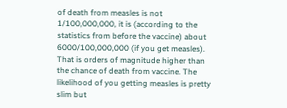of death from measles is not 1/100,000,000, it is (according to the statistics from before the vaccine) about 6000/100,000,000 (if you get measles). That is orders of magnitude higher than the chance of death from vaccine. The likelihood of you getting measles is pretty slim but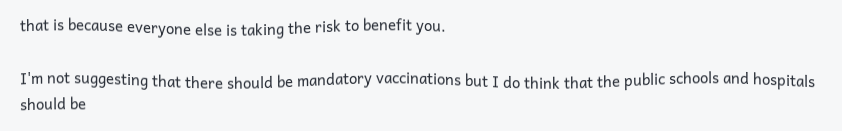that is because everyone else is taking the risk to benefit you.

I'm not suggesting that there should be mandatory vaccinations but I do think that the public schools and hospitals should be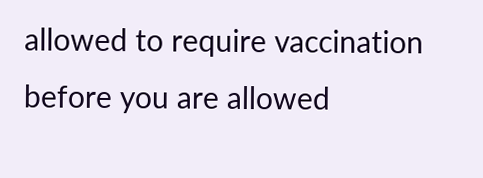allowed to require vaccination before you are allowed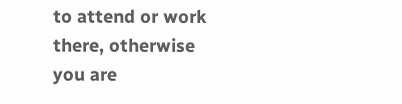to attend or work there, otherwise you are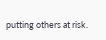putting others at risk.